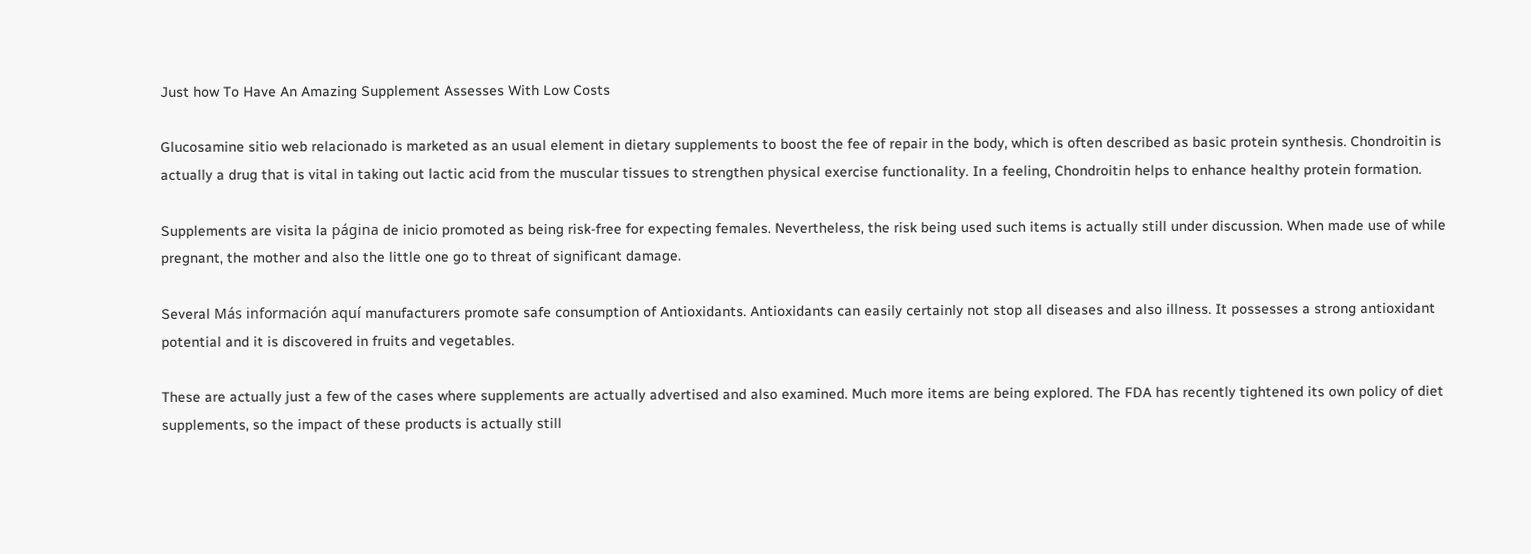Just how To Have An Amazing Supplement Assesses With Low Costs

Glucosamine sitio web relacionado is marketed as an usual element in dietary supplements to boost the fee of repair in the body, which is often described as basic protein synthesis. Chondroitin is actually a drug that is vital in taking out lactic acid from the muscular tissues to strengthen physical exercise functionality. In a feeling, Chondroitin helps to enhance healthy protein formation.

Supplements are visita la página de inicio promoted as being risk-free for expecting females. Nevertheless, the risk being used such items is actually still under discussion. When made use of while pregnant, the mother and also the little one go to threat of significant damage.

Several Más información aquí manufacturers promote safe consumption of Antioxidants. Antioxidants can easily certainly not stop all diseases and also illness. It possesses a strong antioxidant potential and it is discovered in fruits and vegetables.

These are actually just a few of the cases where supplements are actually advertised and also examined. Much more items are being explored. The FDA has recently tightened its own policy of diet supplements, so the impact of these products is actually still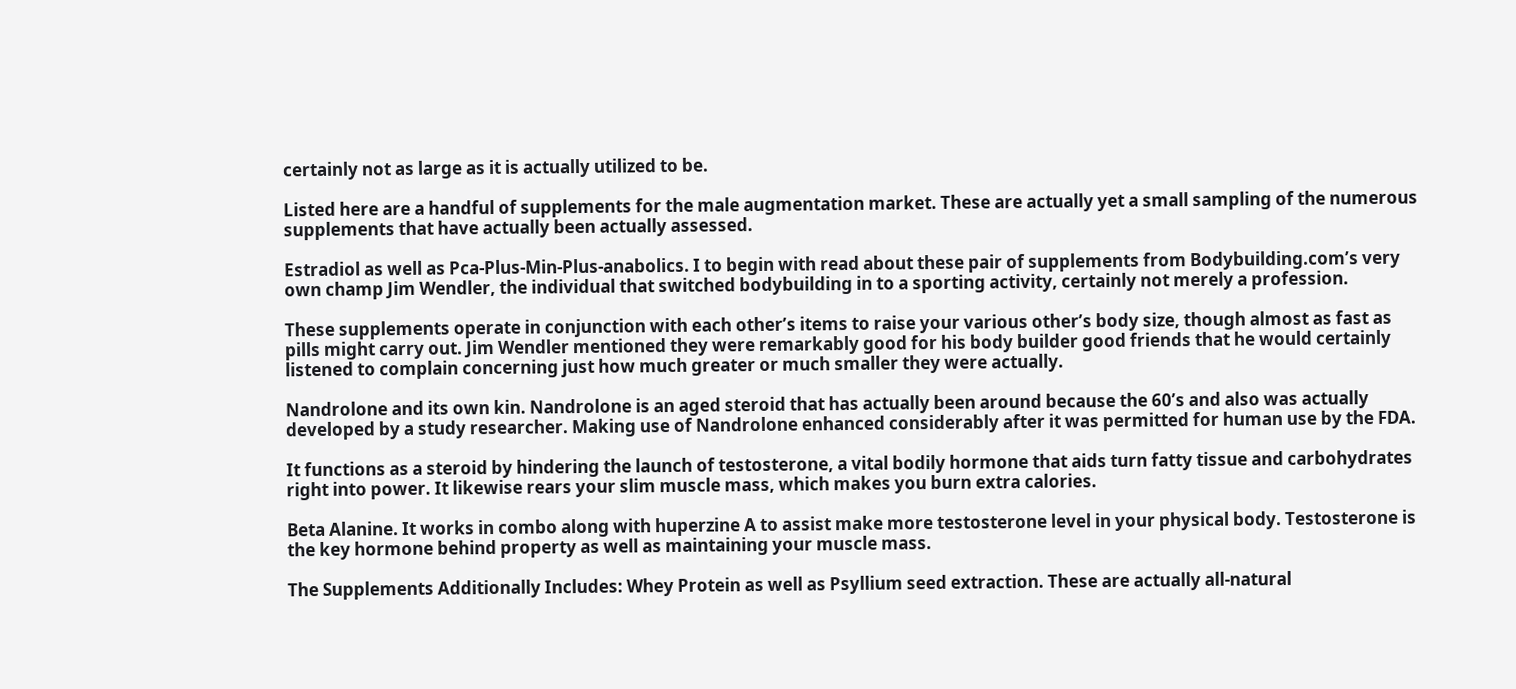certainly not as large as it is actually utilized to be.

Listed here are a handful of supplements for the male augmentation market. These are actually yet a small sampling of the numerous supplements that have actually been actually assessed.

Estradiol as well as Pca-Plus-Min-Plus-anabolics. I to begin with read about these pair of supplements from Bodybuilding.com’s very own champ Jim Wendler, the individual that switched bodybuilding in to a sporting activity, certainly not merely a profession.

These supplements operate in conjunction with each other’s items to raise your various other’s body size, though almost as fast as pills might carry out. Jim Wendler mentioned they were remarkably good for his body builder good friends that he would certainly listened to complain concerning just how much greater or much smaller they were actually.

Nandrolone and its own kin. Nandrolone is an aged steroid that has actually been around because the 60’s and also was actually developed by a study researcher. Making use of Nandrolone enhanced considerably after it was permitted for human use by the FDA.

It functions as a steroid by hindering the launch of testosterone, a vital bodily hormone that aids turn fatty tissue and carbohydrates right into power. It likewise rears your slim muscle mass, which makes you burn extra calories.

Beta Alanine. It works in combo along with huperzine A to assist make more testosterone level in your physical body. Testosterone is the key hormone behind property as well as maintaining your muscle mass.

The Supplements Additionally Includes: Whey Protein as well as Psyllium seed extraction. These are actually all-natural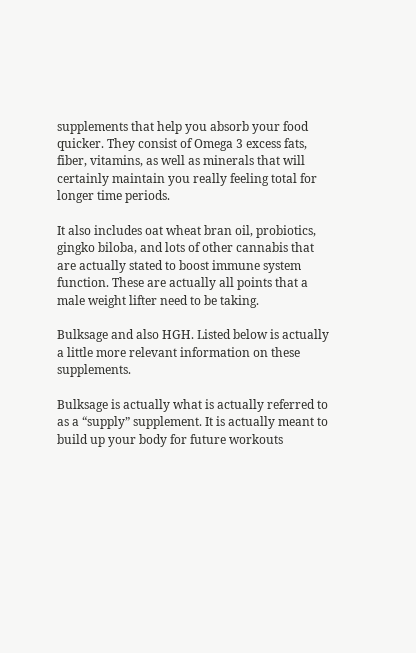supplements that help you absorb your food quicker. They consist of Omega 3 excess fats, fiber, vitamins, as well as minerals that will certainly maintain you really feeling total for longer time periods.

It also includes oat wheat bran oil, probiotics, gingko biloba, and lots of other cannabis that are actually stated to boost immune system function. These are actually all points that a male weight lifter need to be taking.

Bulksage and also HGH. Listed below is actually a little more relevant information on these supplements.

Bulksage is actually what is actually referred to as a “supply” supplement. It is actually meant to build up your body for future workouts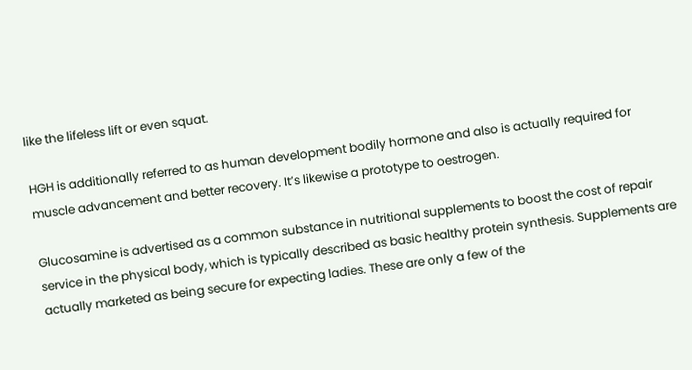like the lifeless lift or even squat.

HGH is additionally referred to as human development bodily hormone and also is actually required for muscle advancement and better recovery. It’s likewise a prototype to oestrogen.

Glucosamine is advertised as a common substance in nutritional supplements to boost the cost of repair service in the physical body, which is typically described as basic healthy protein synthesis. Supplements are actually marketed as being secure for expecting ladies. These are only a few of the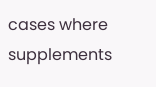cases where supplements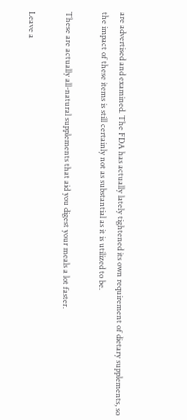are advertised and examined. The FDA has actually lately tightened its own requirement of dietary supplements, so the impact of these items is still certainly not as substantial as it is utilized to be.

These are actually all-natural supplements that aid you digest your meals a lot faster.

Leave a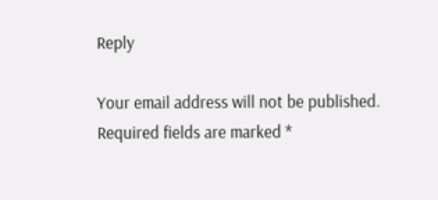Reply

Your email address will not be published. Required fields are marked *